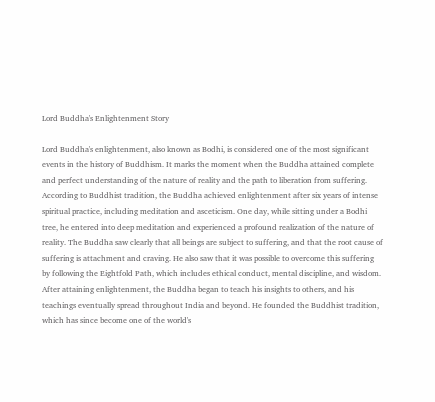Lord Buddha's Enlightenment Story

Lord Buddha's enlightenment, also known as Bodhi, is considered one of the most significant events in the history of Buddhism. It marks the moment when the Buddha attained complete and perfect understanding of the nature of reality and the path to liberation from suffering. According to Buddhist tradition, the Buddha achieved enlightenment after six years of intense spiritual practice, including meditation and asceticism. One day, while sitting under a Bodhi tree, he entered into deep meditation and experienced a profound realization of the nature of reality. The Buddha saw clearly that all beings are subject to suffering, and that the root cause of suffering is attachment and craving. He also saw that it was possible to overcome this suffering by following the Eightfold Path, which includes ethical conduct, mental discipline, and wisdom. After attaining enlightenment, the Buddha began to teach his insights to others, and his teachings eventually spread throughout India and beyond. He founded the Buddhist tradition, which has since become one of the world's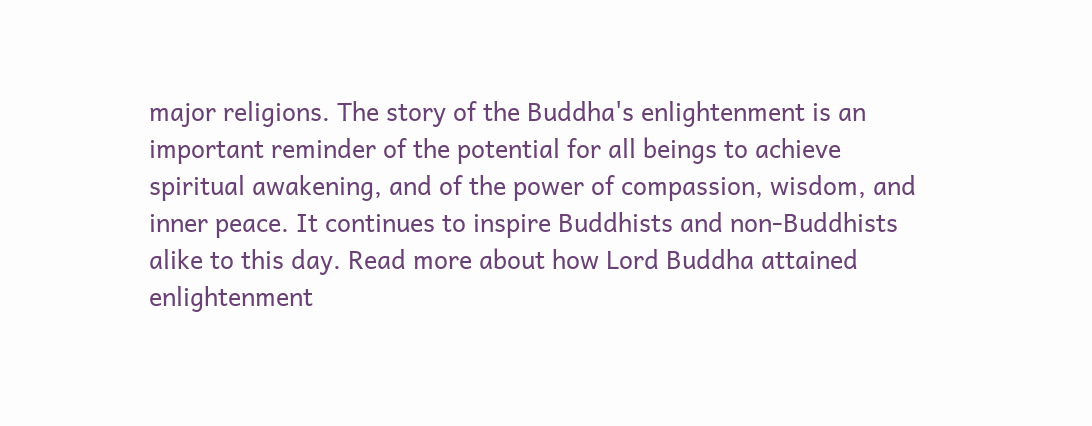major religions. The story of the Buddha's enlightenment is an important reminder of the potential for all beings to achieve spiritual awakening, and of the power of compassion, wisdom, and inner peace. It continues to inspire Buddhists and non-Buddhists alike to this day. Read more about how Lord Buddha attained enlightenment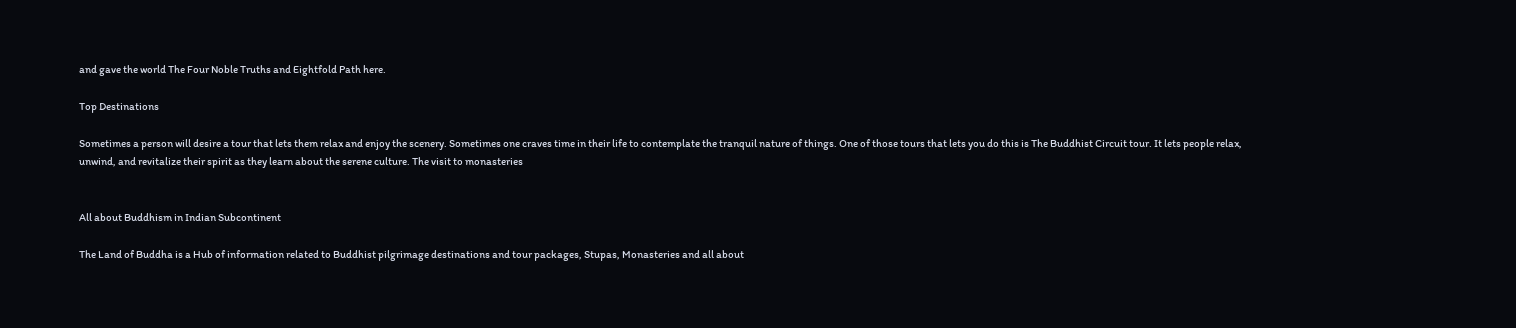and gave the world The Four Noble Truths and Eightfold Path here.

Top Destinations

Sometimes a person will desire a tour that lets them relax and enjoy the scenery. Sometimes one craves time in their life to contemplate the tranquil nature of things. One of those tours that lets you do this is The Buddhist Circuit tour. It lets people relax, unwind, and revitalize their spirit as they learn about the serene culture. The visit to monasteries


All about Buddhism in Indian Subcontinent

The Land of Buddha is a Hub of information related to Buddhist pilgrimage destinations and tour packages, Stupas, Monasteries and all about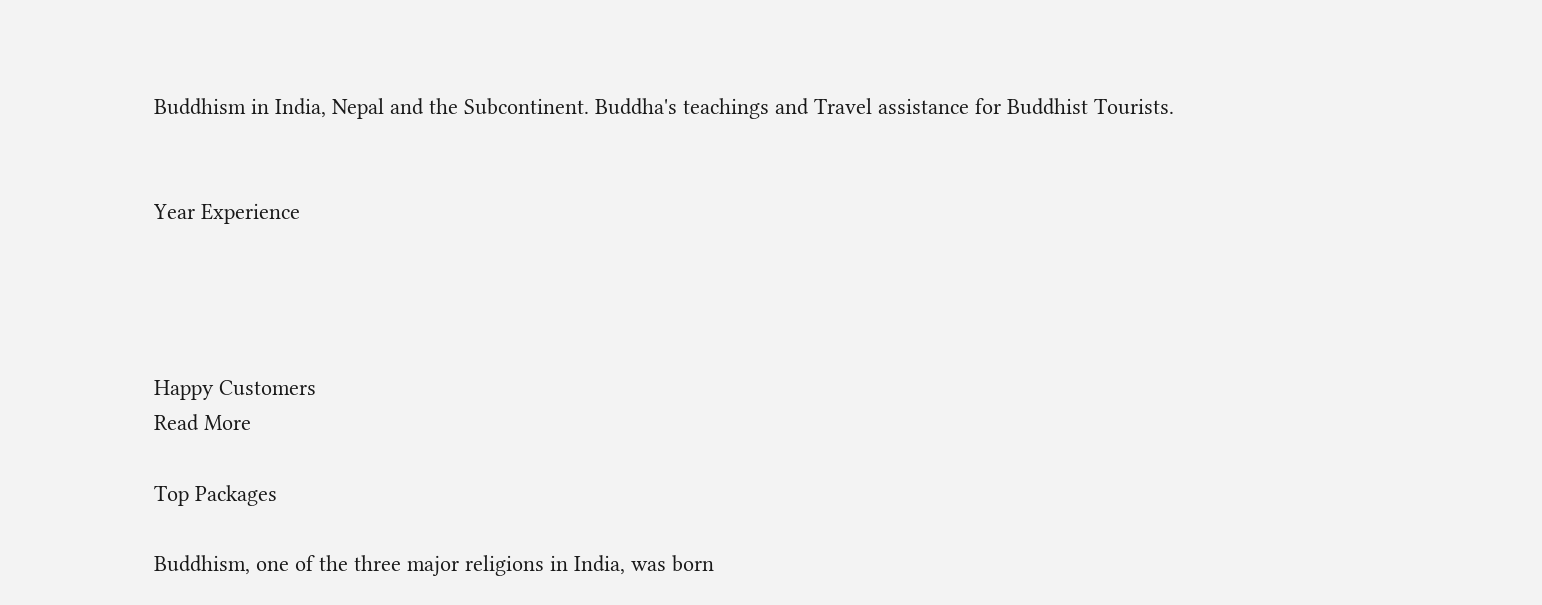Buddhism in India, Nepal and the Subcontinent. Buddha's teachings and Travel assistance for Buddhist Tourists.


Year Experience




Happy Customers
Read More

Top Packages

Buddhism, one of the three major religions in India, was born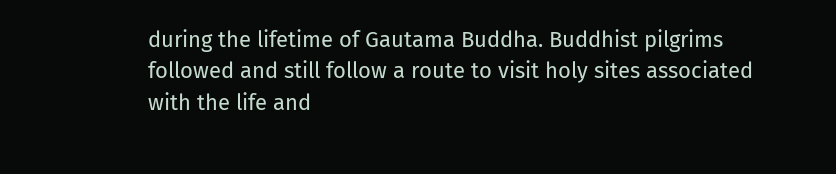during the lifetime of Gautama Buddha. Buddhist pilgrims followed and still follow a route to visit holy sites associated with the life and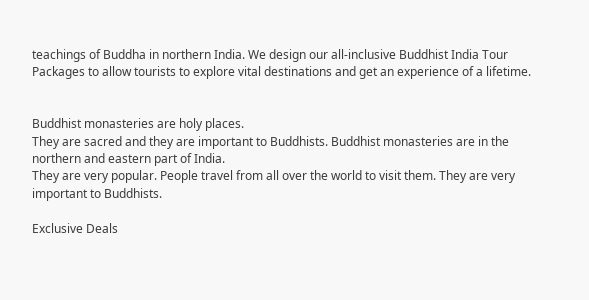teachings of Buddha in northern India. We design our all-inclusive Buddhist India Tour Packages to allow tourists to explore vital destinations and get an experience of a lifetime.


Buddhist monasteries are holy places.
They are sacred and they are important to Buddhists. Buddhist monasteries are in the northern and eastern part of India.
They are very popular. People travel from all over the world to visit them. They are very important to Buddhists.

Exclusive Deals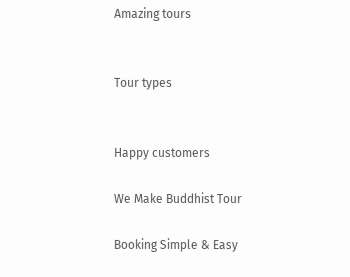Amazing tours


Tour types


Happy customers

We Make Buddhist Tour

Booking Simple & Easy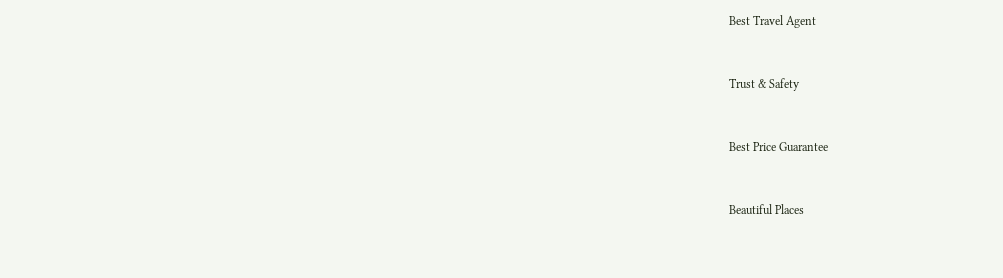Best Travel Agent


Trust & Safety


Best Price Guarantee


Beautiful Places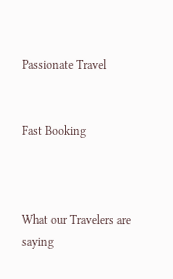Passionate Travel


Fast Booking



What our Travelers are saying